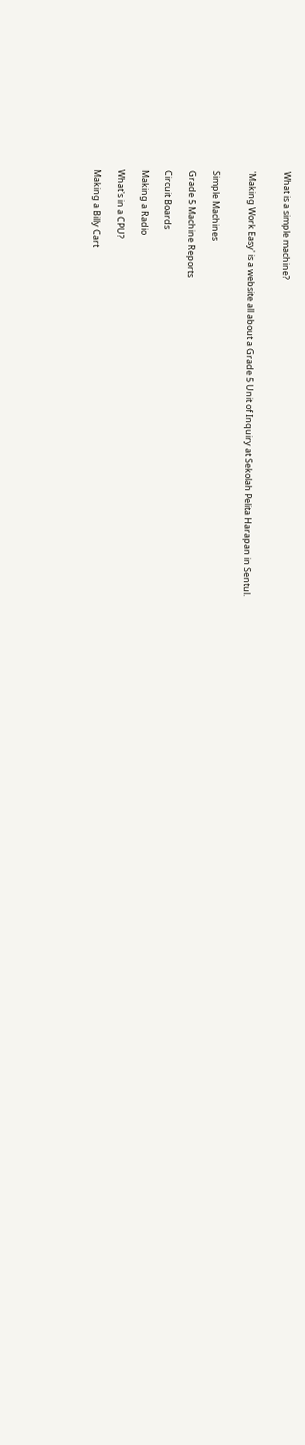What is a simple machine?


'Making Work Easy' is a website all about a Grade 5 Unit of Inquiry at Sekolah Pelita Harapan in Sentul.


Simple Machines

Grade 5 Machine Reports

Circuit Boards

Making a Radio

What's in a CPU?

Making a Billy Cart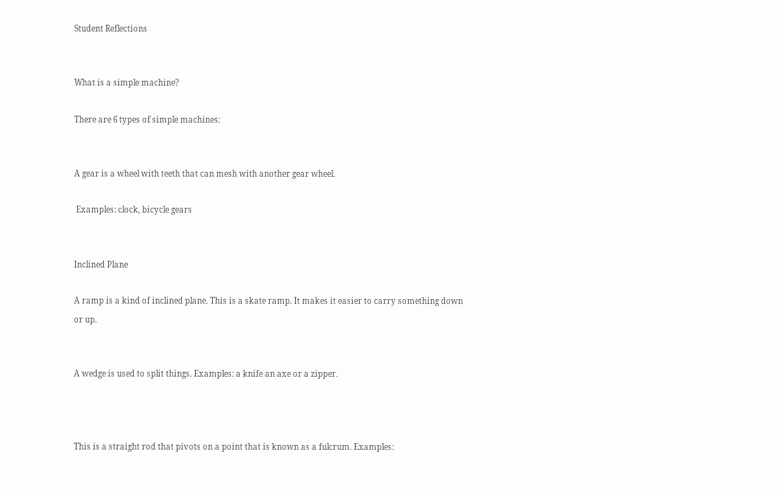Student Reflections


What is a simple machine?

There are 6 types of simple machines:


A gear is a wheel with teeth that can mesh with another gear wheel.

 Examples: clock, bicycle gears


Inclined Plane

A ramp is a kind of inclined plane. This is a skate ramp. It makes it easier to carry something down or up.


A wedge is used to split things. Examples: a knife an axe or a zipper.



This is a straight rod that pivots on a point that is known as a fulcrum. Examples: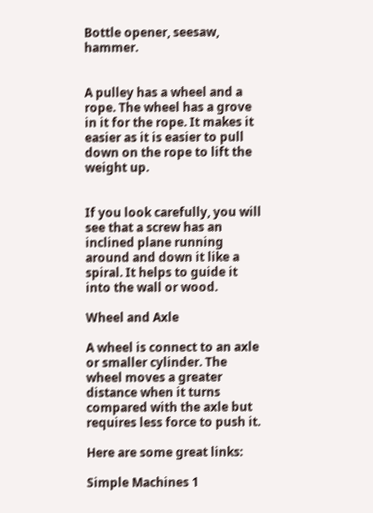Bottle opener, seesaw, hammer.


A pulley has a wheel and a rope. The wheel has a grove in it for the rope. It makes it easier as it is easier to pull down on the rope to lift the weight up.


If you look carefully, you will see that a screw has an inclined plane running around and down it like a spiral. It helps to guide it into the wall or wood.

Wheel and Axle

A wheel is connect to an axle or smaller cylinder. The wheel moves a greater distance when it turns compared with the axle but requires less force to push it.

Here are some great links:

Simple Machines 1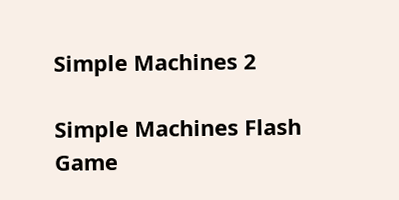Simple Machines 2

Simple Machines Flash Game